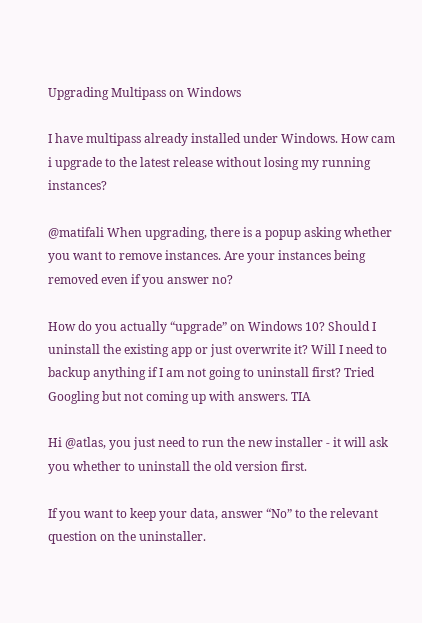Upgrading Multipass on Windows

I have multipass already installed under Windows. How cam i upgrade to the latest release without losing my running instances?

@matifali When upgrading, there is a popup asking whether you want to remove instances. Are your instances being removed even if you answer no?

How do you actually “upgrade” on Windows 10? Should I uninstall the existing app or just overwrite it? Will I need to backup anything if I am not going to uninstall first? Tried Googling but not coming up with answers. TIA

Hi @atlas, you just need to run the new installer - it will ask you whether to uninstall the old version first.

If you want to keep your data, answer “No” to the relevant question on the uninstaller.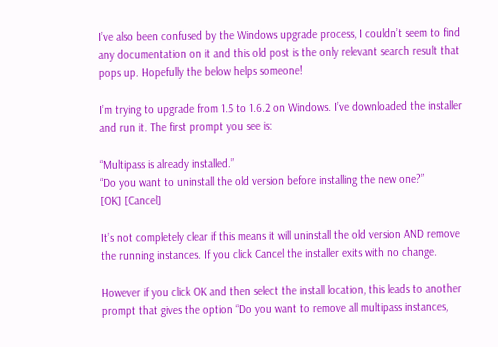I’ve also been confused by the Windows upgrade process, I couldn’t seem to find any documentation on it and this old post is the only relevant search result that pops up. Hopefully the below helps someone!

I’m trying to upgrade from 1.5 to 1.6.2 on Windows. I’ve downloaded the installer and run it. The first prompt you see is:

“Multipass is already installed.”
“Do you want to uninstall the old version before installing the new one?”
[OK] [Cancel]

It’s not completely clear if this means it will uninstall the old version AND remove the running instances. If you click Cancel the installer exits with no change.

However if you click OK and then select the install location, this leads to another prompt that gives the option “Do you want to remove all multipass instances,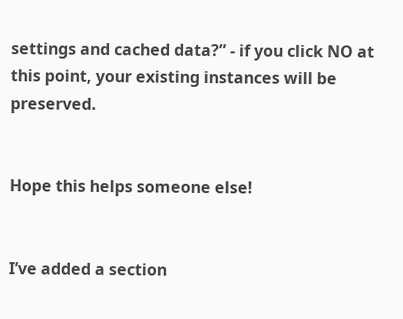settings and cached data?” - if you click NO at this point, your existing instances will be preserved.


Hope this helps someone else!


I’ve added a section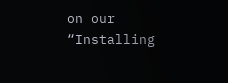on our “Installing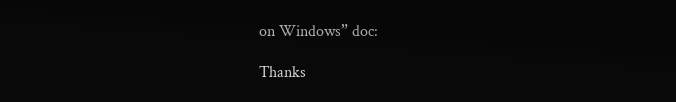on Windows” doc:

Thanks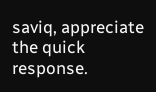saviq, appreciate the quick response.